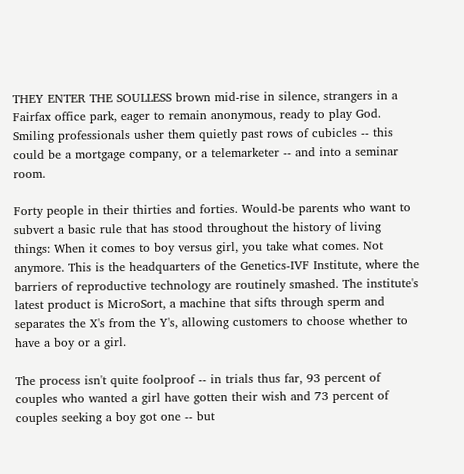THEY ENTER THE SOULLESS brown mid-rise in silence, strangers in a Fairfax office park, eager to remain anonymous, ready to play God. Smiling professionals usher them quietly past rows of cubicles -- this could be a mortgage company, or a telemarketer -- and into a seminar room.

Forty people in their thirties and forties. Would-be parents who want to subvert a basic rule that has stood throughout the history of living things: When it comes to boy versus girl, you take what comes. Not anymore. This is the headquarters of the Genetics-IVF Institute, where the barriers of reproductive technology are routinely smashed. The institute's latest product is MicroSort, a machine that sifts through sperm and separates the X's from the Y's, allowing customers to choose whether to have a boy or a girl.

The process isn't quite foolproof -- in trials thus far, 93 percent of couples who wanted a girl have gotten their wish and 73 percent of couples seeking a boy got one -- but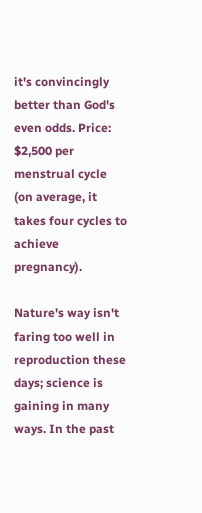it's convincingly better than God's even odds. Price: $2,500 per menstrual cycle (on average, it takes four cycles to achieve pregnancy).

Nature's way isn't faring too well in reproduction these days; science is gaining in many ways. In the past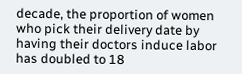decade, the proportion of women who pick their delivery date by having their doctors induce labor has doubled to 18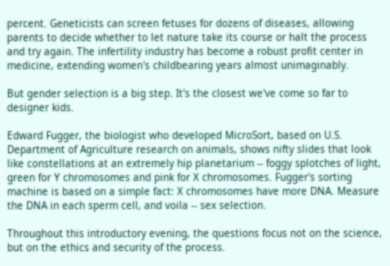percent. Geneticists can screen fetuses for dozens of diseases, allowing parents to decide whether to let nature take its course or halt the process and try again. The infertility industry has become a robust profit center in medicine, extending women's childbearing years almost unimaginably.

But gender selection is a big step. It's the closest we've come so far to designer kids.

Edward Fugger, the biologist who developed MicroSort, based on U.S. Department of Agriculture research on animals, shows nifty slides that look like constellations at an extremely hip planetarium -- foggy splotches of light, green for Y chromosomes and pink for X chromosomes. Fugger's sorting machine is based on a simple fact: X chromosomes have more DNA. Measure the DNA in each sperm cell, and voila -- sex selection.

Throughout this introductory evening, the questions focus not on the science, but on the ethics and security of the process.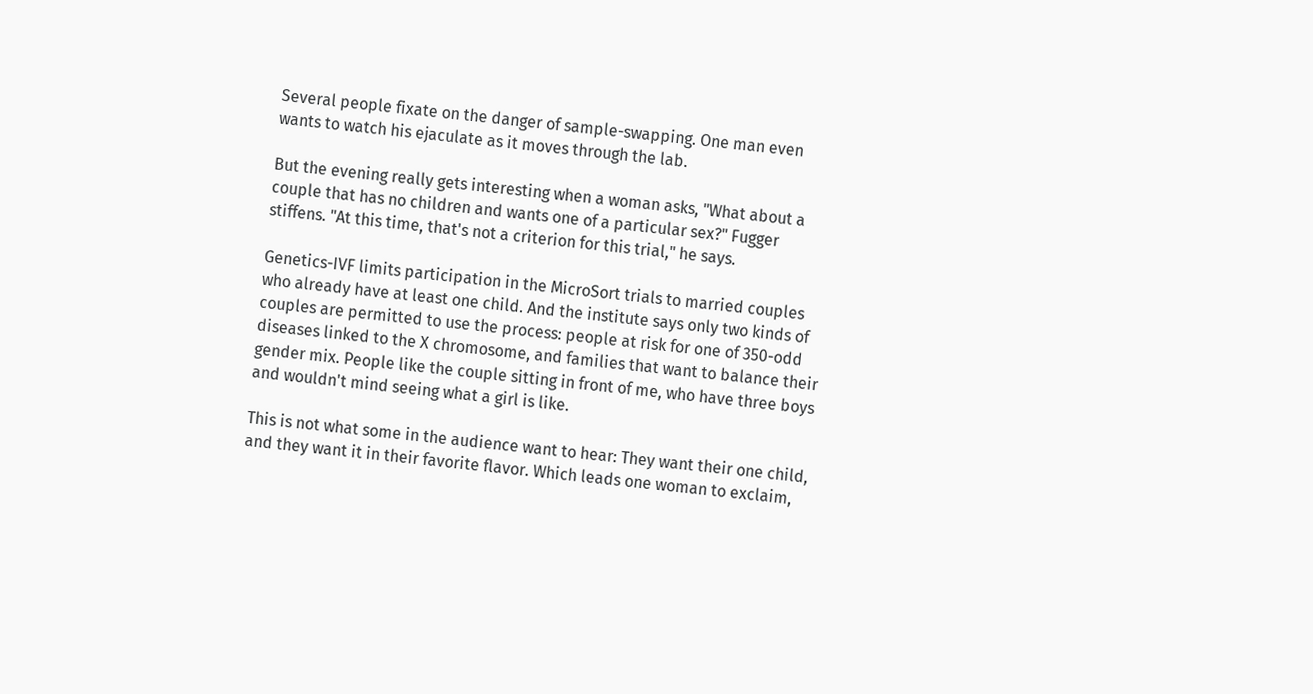Several people fixate on the danger of sample-swapping. One man even wants to watch his ejaculate as it moves through the lab.

But the evening really gets interesting when a woman asks, "What about a couple that has no children and wants one of a particular sex?" Fugger stiffens. "At this time, that's not a criterion for this trial," he says.

Genetics-IVF limits participation in the MicroSort trials to married couples who already have at least one child. And the institute says only two kinds of couples are permitted to use the process: people at risk for one of 350-odd diseases linked to the X chromosome, and families that want to balance their gender mix. People like the couple sitting in front of me, who have three boys and wouldn't mind seeing what a girl is like.

This is not what some in the audience want to hear: They want their one child, and they want it in their favorite flavor. Which leads one woman to exclaim,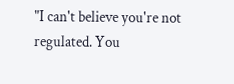"I can't believe you're not regulated. You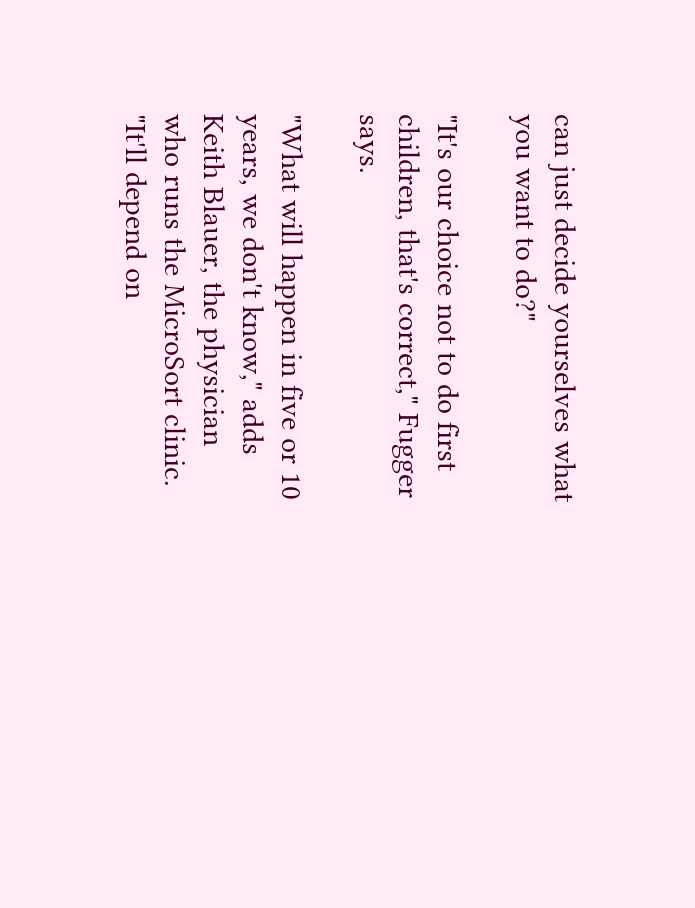can just decide yourselves what you want to do?"

"It's our choice not to do first children, that's correct," Fugger says.

"What will happen in five or 10 years, we don't know," adds Keith Blauer, the physician who runs the MicroSort clinic. "It'll depend on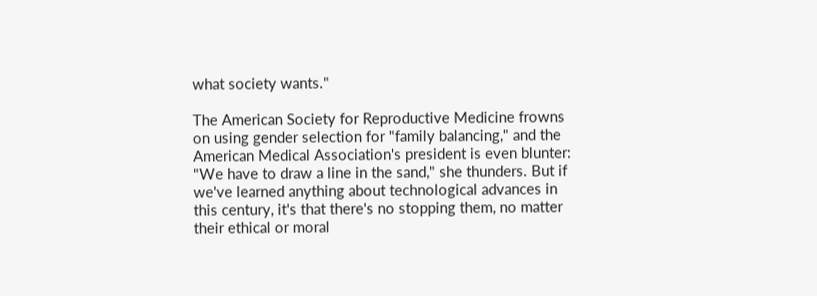what society wants."

The American Society for Reproductive Medicine frowns on using gender selection for "family balancing," and the American Medical Association's president is even blunter: "We have to draw a line in the sand," she thunders. But if we've learned anything about technological advances in this century, it's that there's no stopping them, no matter their ethical or moral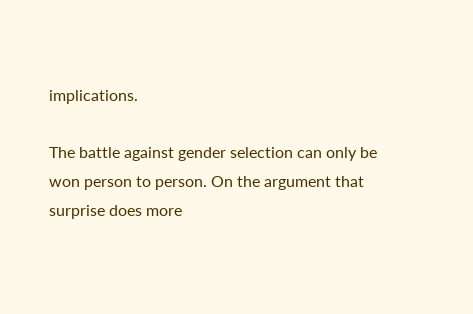implications.

The battle against gender selection can only be won person to person. On the argument that surprise does more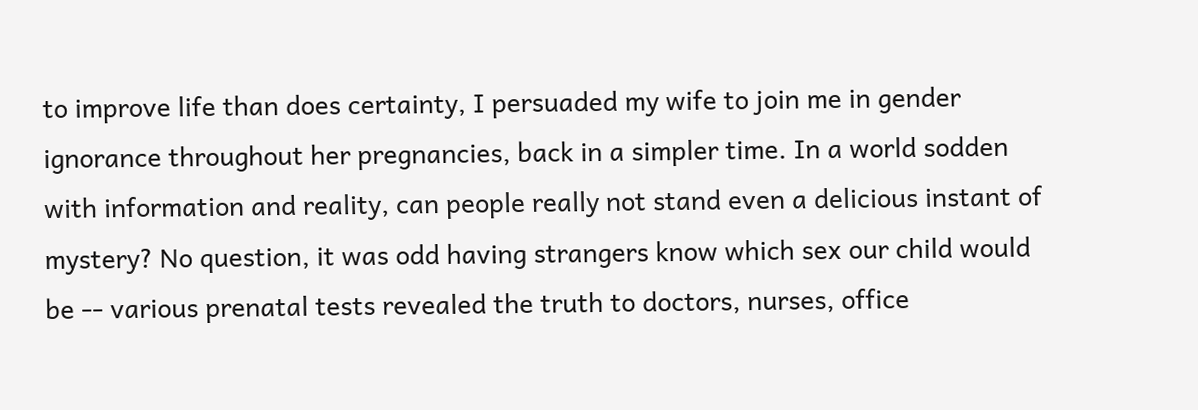to improve life than does certainty, I persuaded my wife to join me in gender ignorance throughout her pregnancies, back in a simpler time. In a world sodden with information and reality, can people really not stand even a delicious instant of mystery? No question, it was odd having strangers know which sex our child would be -- various prenatal tests revealed the truth to doctors, nurses, office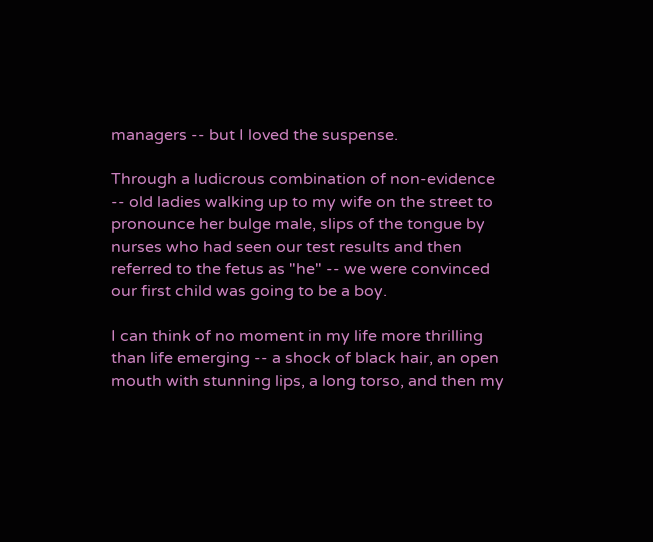managers -- but I loved the suspense.

Through a ludicrous combination of non-evidence -- old ladies walking up to my wife on the street to pronounce her bulge male, slips of the tongue by nurses who had seen our test results and then referred to the fetus as "he" -- we were convinced our first child was going to be a boy.

I can think of no moment in my life more thrilling than life emerging -- a shock of black hair, an open mouth with stunning lips, a long torso, and then my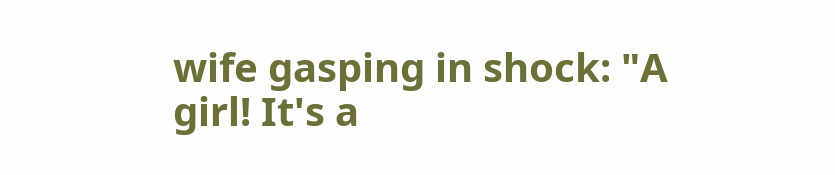wife gasping in shock: "A girl! It's a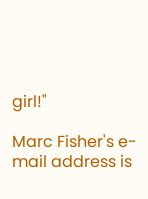girl!"

Marc Fisher's e-mail address is